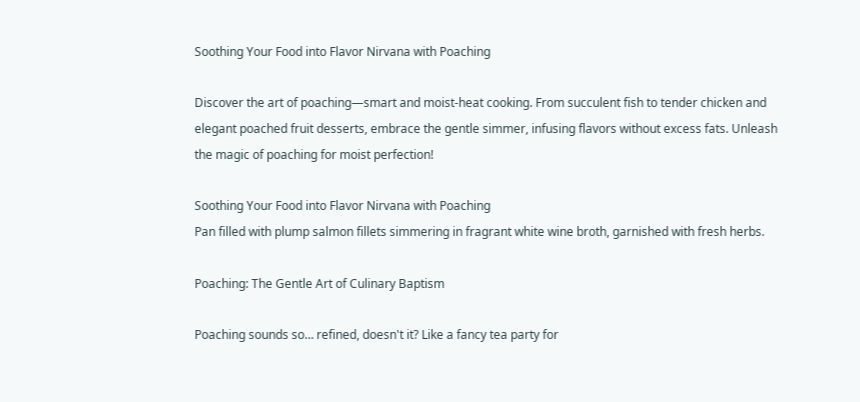Soothing Your Food into Flavor Nirvana with Poaching

Discover the art of poaching—smart and moist-heat cooking. From succulent fish to tender chicken and elegant poached fruit desserts, embrace the gentle simmer, infusing flavors without excess fats. Unleash the magic of poaching for moist perfection!

Soothing Your Food into Flavor Nirvana with Poaching
Pan filled with plump salmon fillets simmering in fragrant white wine broth, garnished with fresh herbs.

Poaching: The Gentle Art of Culinary Baptism

Poaching sounds so… refined, doesn't it? Like a fancy tea party for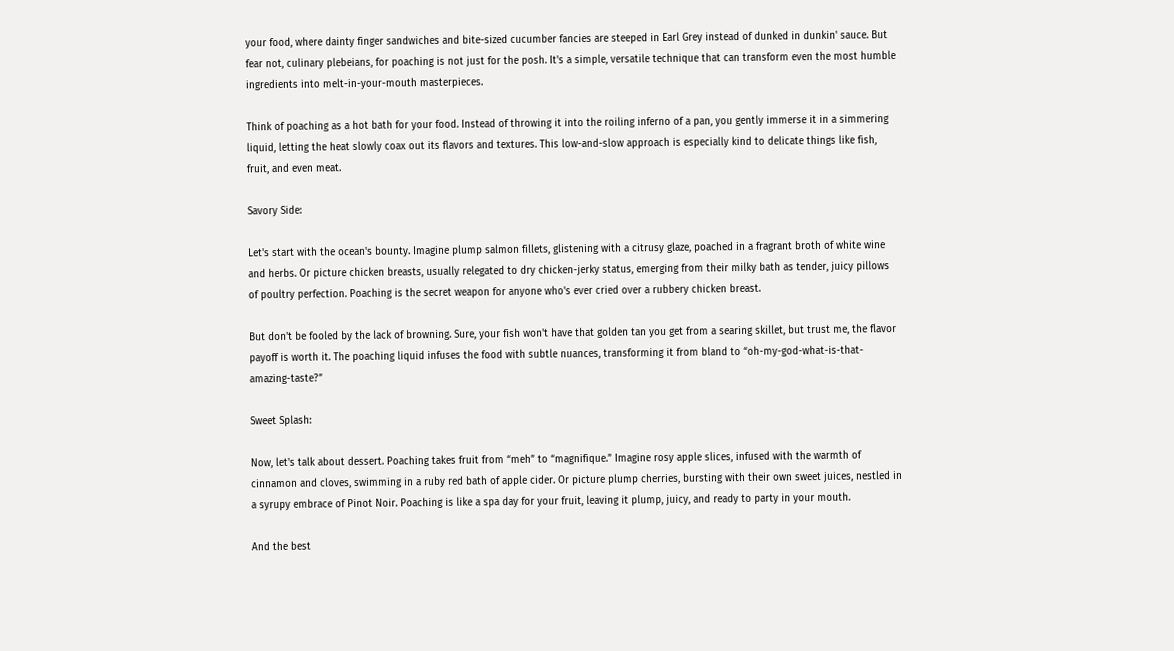your food, where dainty finger sandwiches and bite-sized cucumber fancies are steeped in Earl Grey instead of dunked in dunkin' sauce. But fear not, culinary plebeians, for poaching is not just for the posh. It's a simple, versatile technique that can transform even the most humble ingredients into melt-in-your-mouth masterpieces.

Think of poaching as a hot bath for your food. Instead of throwing it into the roiling inferno of a pan, you gently immerse it in a simmering liquid, letting the heat slowly coax out its flavors and textures. This low-and-slow approach is especially kind to delicate things like fish, fruit, and even meat.

Savory Side:

Let's start with the ocean's bounty. Imagine plump salmon fillets, glistening with a citrusy glaze, poached in a fragrant broth of white wine and herbs. Or picture chicken breasts, usually relegated to dry chicken-jerky status, emerging from their milky bath as tender, juicy pillows of poultry perfection. Poaching is the secret weapon for anyone who's ever cried over a rubbery chicken breast.

But don't be fooled by the lack of browning. Sure, your fish won't have that golden tan you get from a searing skillet, but trust me, the flavor payoff is worth it. The poaching liquid infuses the food with subtle nuances, transforming it from bland to “oh-my-god-what-is-that-amazing-taste?”

Sweet Splash:

Now, let's talk about dessert. Poaching takes fruit from “meh” to “magnifique.” Imagine rosy apple slices, infused with the warmth of cinnamon and cloves, swimming in a ruby red bath of apple cider. Or picture plump cherries, bursting with their own sweet juices, nestled in a syrupy embrace of Pinot Noir. Poaching is like a spa day for your fruit, leaving it plump, juicy, and ready to party in your mouth.

And the best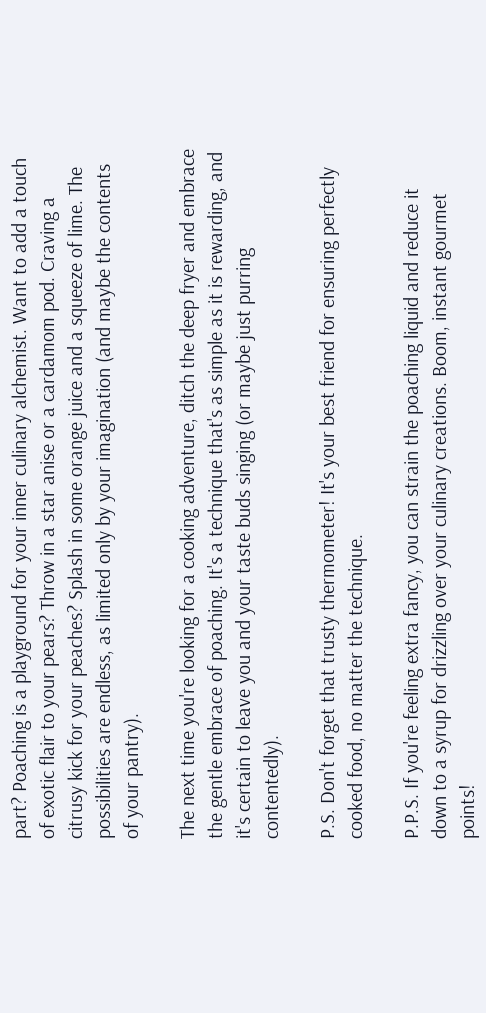part? Poaching is a playground for your inner culinary alchemist. Want to add a touch of exotic flair to your pears? Throw in a star anise or a cardamom pod. Craving a citrusy kick for your peaches? Splash in some orange juice and a squeeze of lime. The possibilities are endless, as limited only by your imagination (and maybe the contents of your pantry).

The next time you're looking for a cooking adventure, ditch the deep fryer and embrace the gentle embrace of poaching. It's a technique that's as simple as it is rewarding, and it's certain to leave you and your taste buds singing (or maybe just purring contentedly).

P.S. Don't forget that trusty thermometer! It's your best friend for ensuring perfectly cooked food, no matter the technique.

P.P.S. If you're feeling extra fancy, you can strain the poaching liquid and reduce it down to a syrup for drizzling over your culinary creations. Boom, instant gourmet points!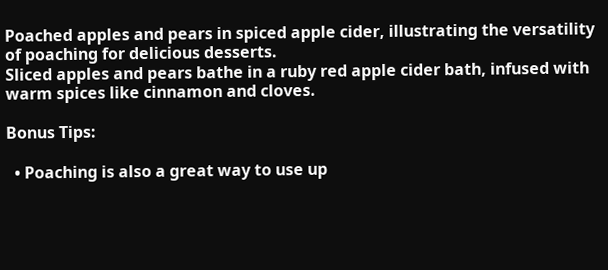Poached apples and pears in spiced apple cider, illustrating the versatility of poaching for delicious desserts.
Sliced apples and pears bathe in a ruby red apple cider bath, infused with warm spices like cinnamon and cloves.

Bonus Tips:

  • Poaching is also a great way to use up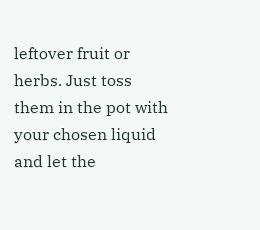leftover fruit or herbs. Just toss them in the pot with your chosen liquid and let the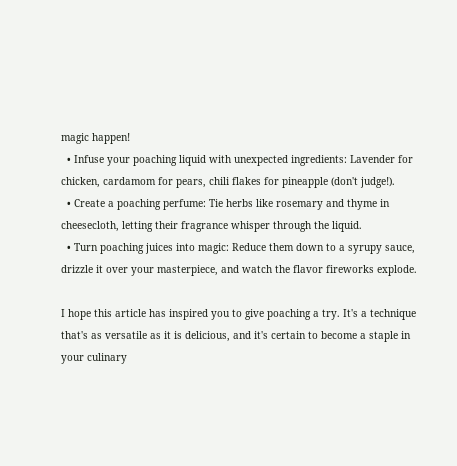magic happen!
  • Infuse your poaching liquid with unexpected ingredients: Lavender for chicken, cardamom for pears, chili flakes for pineapple (don't judge!).
  • Create a poaching perfume: Tie herbs like rosemary and thyme in cheesecloth, letting their fragrance whisper through the liquid.
  • Turn poaching juices into magic: Reduce them down to a syrupy sauce, drizzle it over your masterpiece, and watch the flavor fireworks explode.

I hope this article has inspired you to give poaching a try. It's a technique that's as versatile as it is delicious, and it's certain to become a staple in your culinary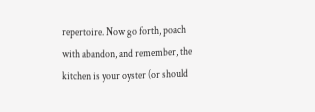repertoire. Now go forth, poach with abandon, and remember, the kitchen is your oyster (or should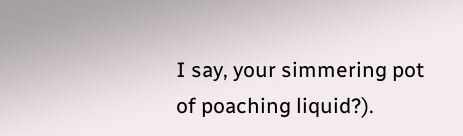I say, your simmering pot of poaching liquid?).